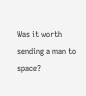Was it worth sending a man to space?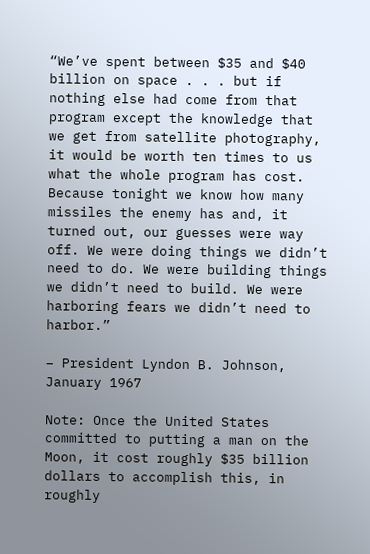“We’ve spent between $35 and $40 billion on space . . . but if nothing else had come from that program except the knowledge that we get from satellite photography, it would be worth ten times to us what the whole program has cost. Because tonight we know how many missiles the enemy has and, it turned out, our guesses were way off. We were doing things we didn’t need to do. We were building things we didn’t need to build. We were harboring fears we didn’t need to harbor.”

– President Lyndon B. Johnson, January 1967

Note: Once the United States committed to putting a man on the Moon, it cost roughly $35 billion dollars to accomplish this, in roughly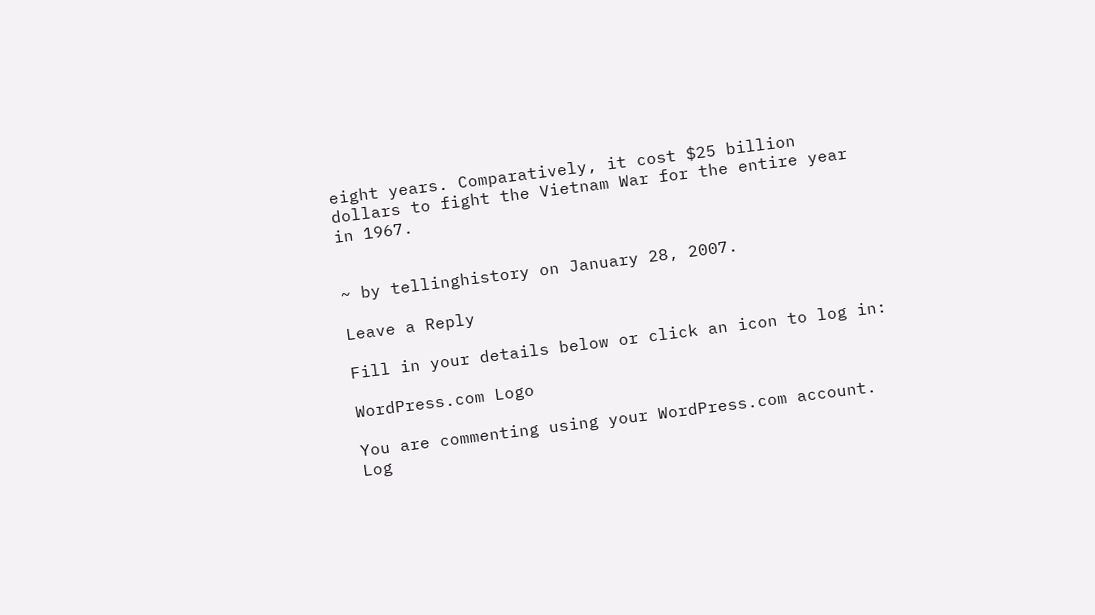eight years. Comparatively, it cost $25 billion dollars to fight the Vietnam War for the entire year in 1967.


~ by tellinghistory on January 28, 2007.

Leave a Reply

Fill in your details below or click an icon to log in:

WordPress.com Logo

You are commenting using your WordPress.com account. Log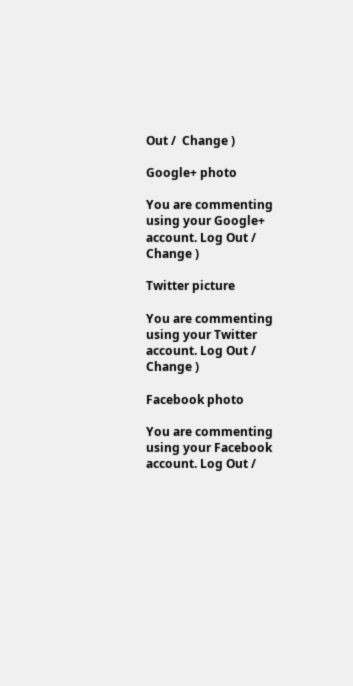Out /  Change )

Google+ photo

You are commenting using your Google+ account. Log Out /  Change )

Twitter picture

You are commenting using your Twitter account. Log Out /  Change )

Facebook photo

You are commenting using your Facebook account. Log Out /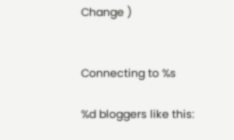Change )


Connecting to %s

%d bloggers like this: